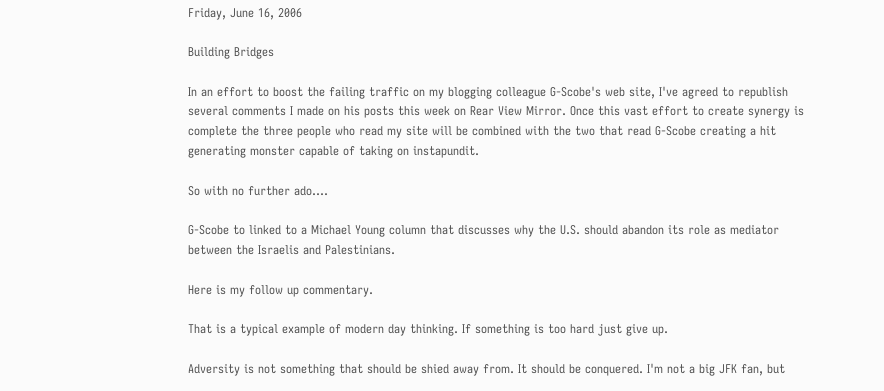Friday, June 16, 2006

Building Bridges

In an effort to boost the failing traffic on my blogging colleague G-Scobe's web site, I've agreed to republish several comments I made on his posts this week on Rear View Mirror. Once this vast effort to create synergy is complete the three people who read my site will be combined with the two that read G-Scobe creating a hit generating monster capable of taking on instapundit.

So with no further ado....

G-Scobe to linked to a Michael Young column that discusses why the U.S. should abandon its role as mediator between the Israelis and Palestinians.

Here is my follow up commentary.

That is a typical example of modern day thinking. If something is too hard just give up.

Adversity is not something that should be shied away from. It should be conquered. I'm not a big JFK fan, but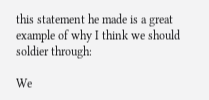this statement he made is a great example of why I think we should soldier through:

We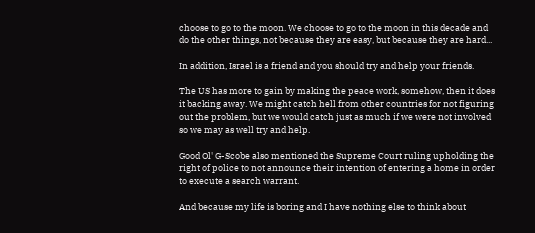choose to go to the moon. We choose to go to the moon in this decade and do the other things, not because they are easy, but because they are hard...

In addition, Israel is a friend and you should try and help your friends.

The US has more to gain by making the peace work, somehow, then it does it backing away. We might catch hell from other countries for not figuring out the problem, but we would catch just as much if we were not involved so we may as well try and help.

Good Ol' G-Scobe also mentioned the Supreme Court ruling upholding the right of police to not announce their intention of entering a home in order to execute a search warrant.

And because my life is boring and I have nothing else to think about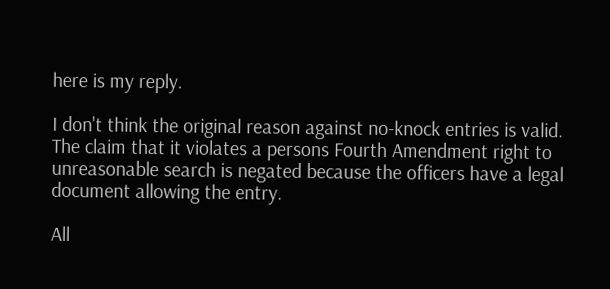here is my reply.

I don't think the original reason against no-knock entries is valid. The claim that it violates a persons Fourth Amendment right to unreasonable search is negated because the officers have a legal document allowing the entry.

All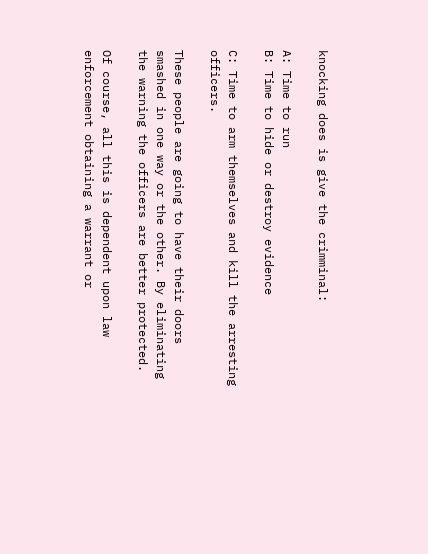knocking does is give the crimminal:

A: Time to run
B: Time to hide or destroy evidence

C: Time to arm themselves and kill the arresting officers.

These people are going to have their doors smashed in one way or the other. By eliminating the warning the officers are better protected.

Of course, all this is dependent upon law enforcement obtaining a warrant or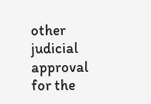other judicial approval for the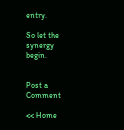entry.

So let the synergy begin.


Post a Comment

<< Home